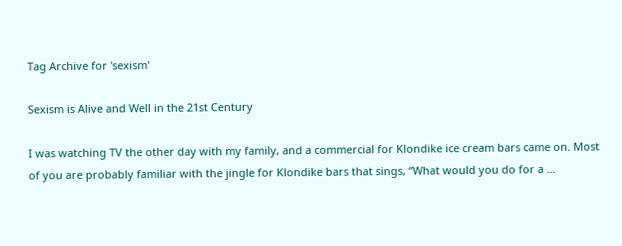Tag Archive for 'sexism'

Sexism is Alive and Well in the 21st Century

I was watching TV the other day with my family, and a commercial for Klondike ice cream bars came on. Most of you are probably familiar with the jingle for Klondike bars that sings, “What would you do for a …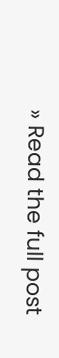» Read the full post